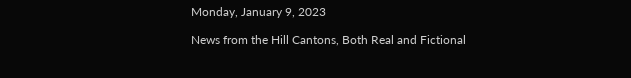Monday, January 9, 2023

News from the Hill Cantons, Both Real and Fictional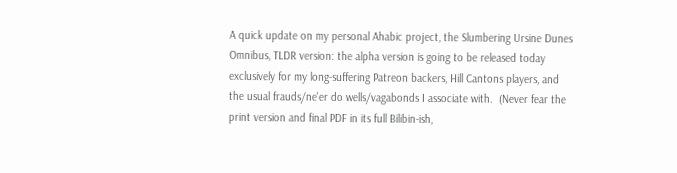A quick update on my personal Ahabic project, the Slumbering Ursine Dunes Omnibus, TLDR version: the alpha version is going to be released today exclusively for my long-suffering Patreon backers, Hill Cantons players, and the usual frauds/ne'er do wells/vagabonds I associate with.  (Never fear the print version and final PDF in its full Bilibin-ish,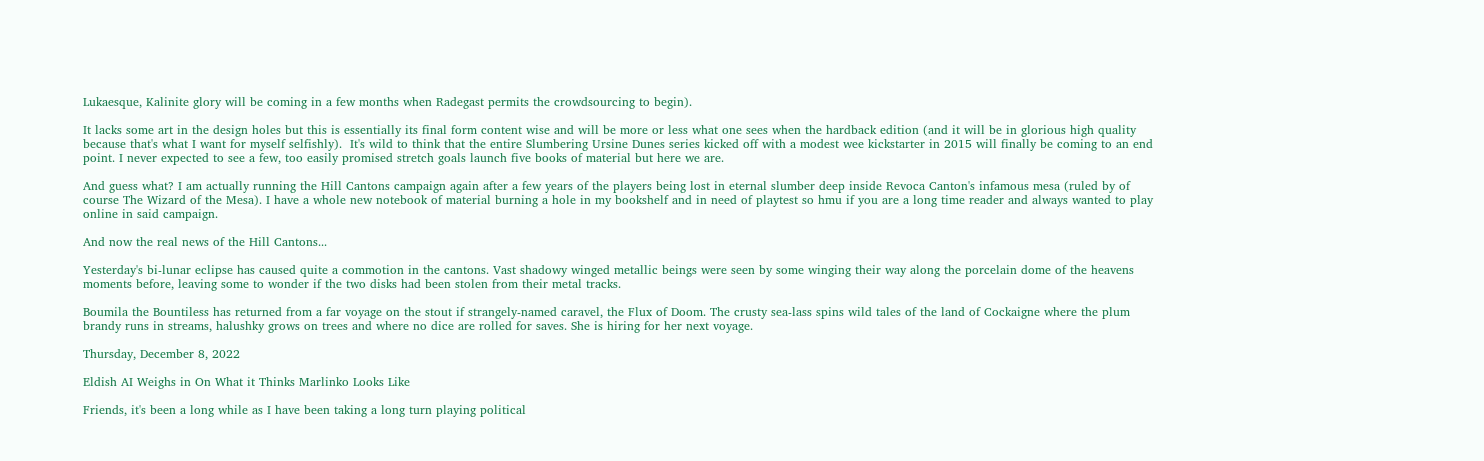Lukaesque, Kalinite glory will be coming in a few months when Radegast permits the crowdsourcing to begin).

It lacks some art in the design holes but this is essentially its final form content wise and will be more or less what one sees when the hardback edition (and it will be in glorious high quality because that's what I want for myself selfishly).  It's wild to think that the entire Slumbering Ursine Dunes series kicked off with a modest wee kickstarter in 2015 will finally be coming to an end point. I never expected to see a few, too easily promised stretch goals launch five books of material but here we are.

And guess what? I am actually running the Hill Cantons campaign again after a few years of the players being lost in eternal slumber deep inside Revoca Canton's infamous mesa (ruled by of course The Wizard of the Mesa). I have a whole new notebook of material burning a hole in my bookshelf and in need of playtest so hmu if you are a long time reader and always wanted to play online in said campaign.

And now the real news of the Hill Cantons...

Yesterday's bi-lunar eclipse has caused quite a commotion in the cantons. Vast shadowy winged metallic beings were seen by some winging their way along the porcelain dome of the heavens moments before, leaving some to wonder if the two disks had been stolen from their metal tracks.

Boumila the Bountiless has returned from a far voyage on the stout if strangely-named caravel, the Flux of Doom. The crusty sea-lass spins wild tales of the land of Cockaigne where the plum brandy runs in streams, halushky grows on trees and where no dice are rolled for saves. She is hiring for her next voyage.

Thursday, December 8, 2022

Eldish AI Weighs in On What it Thinks Marlinko Looks Like

Friends, it's been a long while as I have been taking a long turn playing political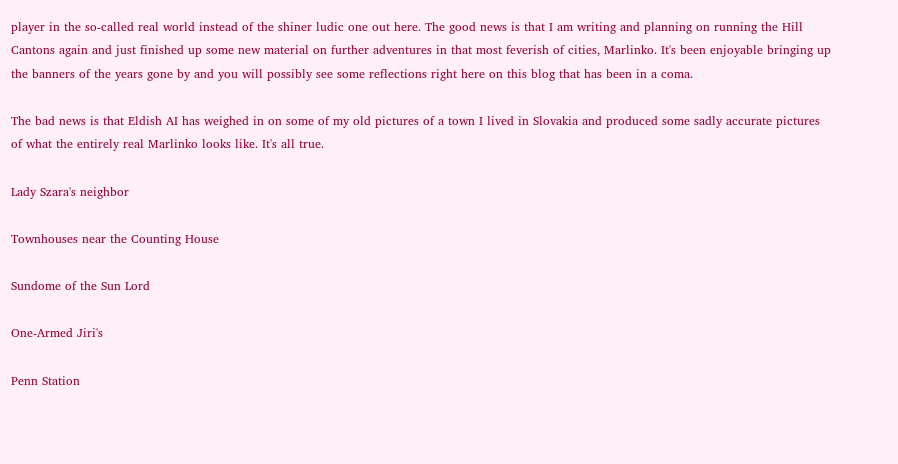player in the so-called real world instead of the shiner ludic one out here. The good news is that I am writing and planning on running the Hill Cantons again and just finished up some new material on further adventures in that most feverish of cities, Marlinko. It's been enjoyable bringing up the banners of the years gone by and you will possibly see some reflections right here on this blog that has been in a coma.

The bad news is that Eldish AI has weighed in on some of my old pictures of a town I lived in Slovakia and produced some sadly accurate pictures of what the entirely real Marlinko looks like. It's all true.

Lady Szara's neighbor

Townhouses near the Counting House

Sundome of the Sun Lord

One-Armed Jiri's

Penn Station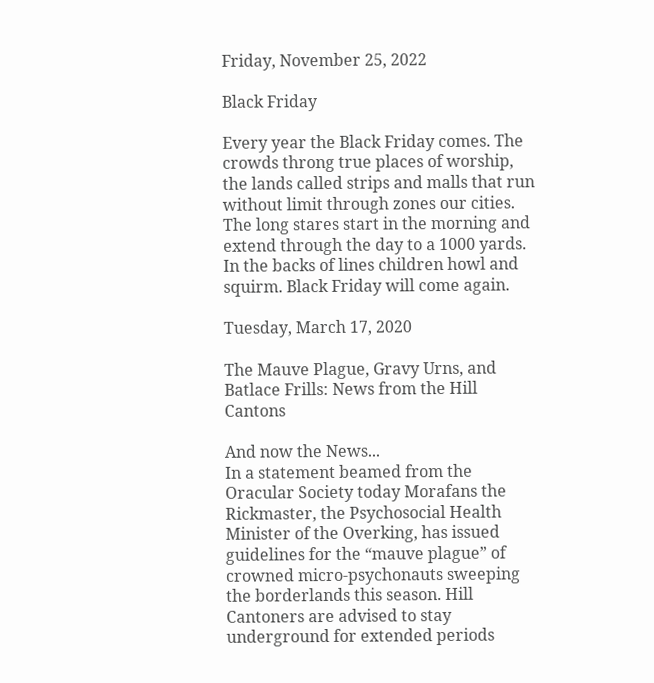Friday, November 25, 2022

Black Friday

Every year the Black Friday comes. The crowds throng true places of worship, the lands called strips and malls that run without limit through zones our cities. The long stares start in the morning and extend through the day to a 1000 yards. In the backs of lines children howl and squirm. Black Friday will come again.

Tuesday, March 17, 2020

The Mauve Plague, Gravy Urns, and Batlace Frills: News from the Hill Cantons

And now the News...
In a statement beamed from the Oracular Society today Morafans the Rickmaster, the Psychosocial Health Minister of the Overking, has issued guidelines for the “mauve plague” of crowned micro-psychonauts sweeping the borderlands this season. Hill Cantoners are advised to stay underground for extended periods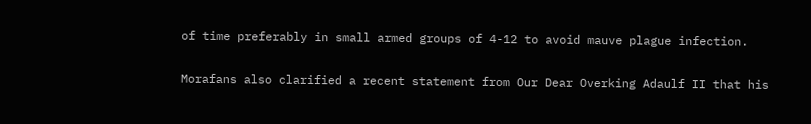of time preferably in small armed groups of 4-12 to avoid mauve plague infection.

Morafans also clarified a recent statement from Our Dear Overking Adaulf II that his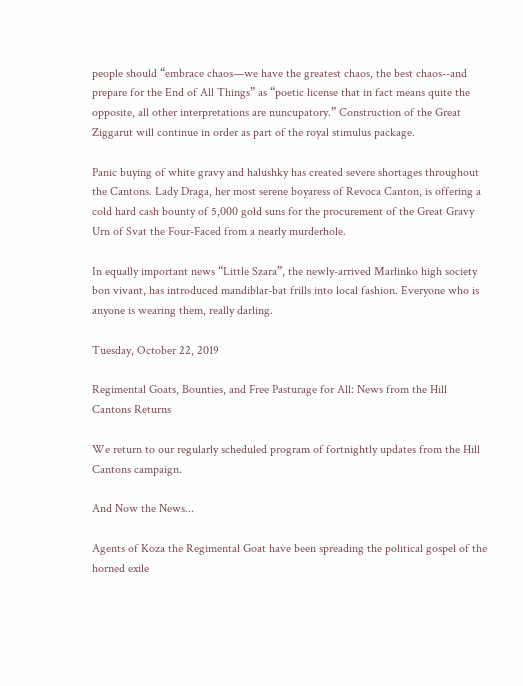people should “embrace chaos—we have the greatest chaos, the best chaos--and prepare for the End of All Things” as “poetic license that in fact means quite the opposite, all other interpretations are nuncupatory.” Construction of the Great Ziggarut will continue in order as part of the royal stimulus package.

Panic buying of white gravy and halushky has created severe shortages throughout the Cantons. Lady Draga, her most serene boyaress of Revoca Canton, is offering a cold hard cash bounty of 5,000 gold suns for the procurement of the Great Gravy Urn of Svat the Four-Faced from a nearly murderhole.

In equally important news “Little Szara”, the newly-arrived Marlinko high society bon vivant, has introduced mandiblar-bat frills into local fashion. Everyone who is anyone is wearing them, really darling.

Tuesday, October 22, 2019

Regimental Goats, Bounties, and Free Pasturage for All: News from the Hill Cantons Returns

We return to our regularly scheduled program of fortnightly updates from the Hill Cantons campaign.

And Now the News...

Agents of Koza the Regimental Goat have been spreading the political gospel of the horned exile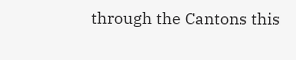through the Cantons this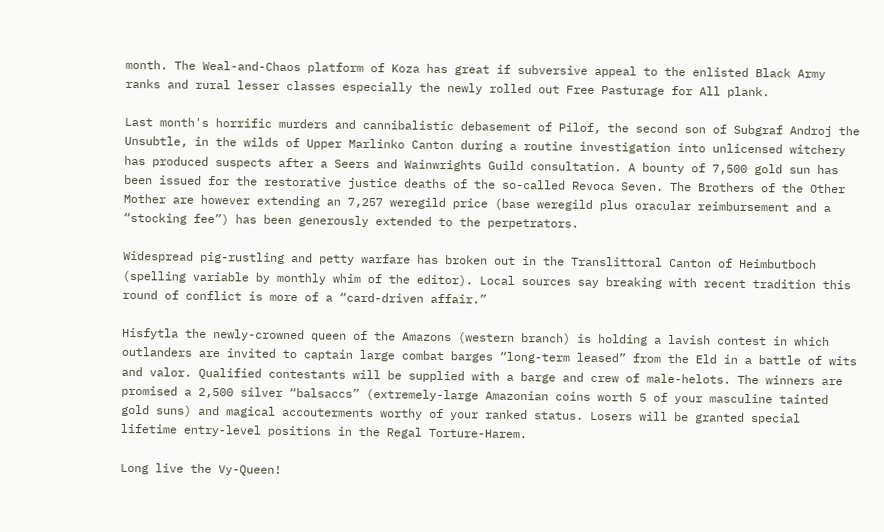month. The Weal-and-Chaos platform of Koza has great if subversive appeal to the enlisted Black Army ranks and rural lesser classes especially the newly rolled out Free Pasturage for All plank.

Last month's horrific murders and cannibalistic debasement of Pilof, the second son of Subgraf Androj the Unsubtle, in the wilds of Upper Marlinko Canton during a routine investigation into unlicensed witchery has produced suspects after a Seers and Wainwrights Guild consultation. A bounty of 7,500 gold sun has been issued for the restorative justice deaths of the so-called Revoca Seven. The Brothers of the Other Mother are however extending an 7,257 weregild price (base weregild plus oracular reimbursement and a “stocking fee”) has been generously extended to the perpetrators.

Widespread pig-rustling and petty warfare has broken out in the Translittoral Canton of Heimbutboch (spelling variable by monthly whim of the editor). Local sources say breaking with recent tradition this round of conflict is more of a “card-driven affair.”

Hisfytla the newly-crowned queen of the Amazons (western branch) is holding a lavish contest in which outlanders are invited to captain large combat barges “long-term leased” from the Eld in a battle of wits and valor. Qualified contestants will be supplied with a barge and crew of male-helots. The winners are promised a 2,500 silver “balsaccs” (extremely-large Amazonian coins worth 5 of your masculine tainted gold suns) and magical accouterments worthy of your ranked status. Losers will be granted special lifetime entry-level positions in the Regal Torture-Harem.

Long live the Vy-Queen!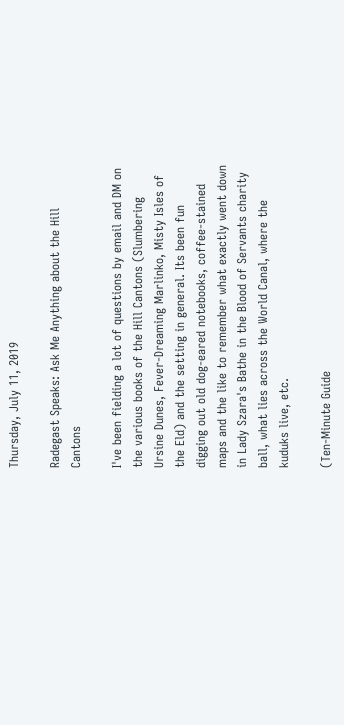Thursday, July 11, 2019

Radegast Speaks: Ask Me Anything about the Hill Cantons

I've been fielding a lot of questions by email and DM on the various books of the Hill Cantons (Slumbering Ursine Dunes, Fever-Dreaming Marlinko, Misty Isles of the Eld) and the setting in general. Its been fun digging out old dog-eared notebooks, coffee-stained maps and the like to remember what exactly went down in Lady Szara's Bathe in the Blood of Servants charity ball, what lies across the World Canal, where the kuduks live, etc.

(Ten-Minute Guide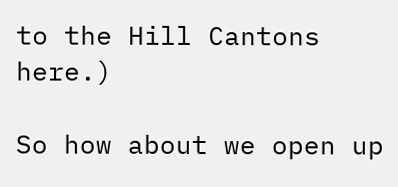to the Hill Cantons here.)

So how about we open up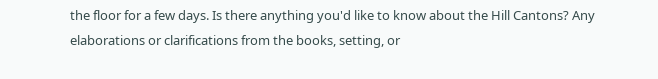the floor for a few days. Is there anything you'd like to know about the Hill Cantons? Any elaborations or clarifications from the books, setting, or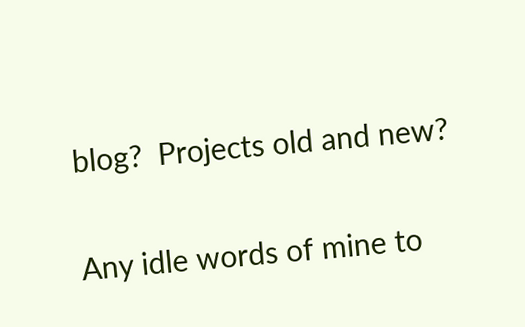blog?  Projects old and new?

Any idle words of mine to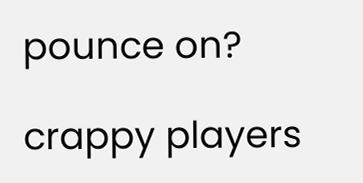pounce on?

crappy players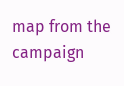map from the campaign